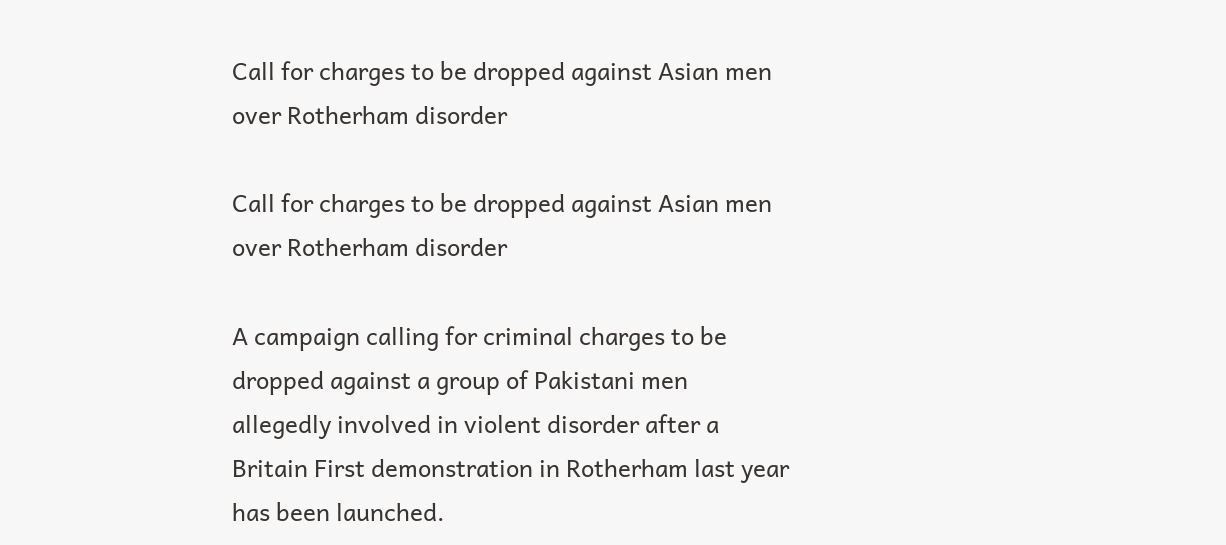Call for charges to be dropped against Asian men over Rotherham disorder

Call for charges to be dropped against Asian men over Rotherham disorder

A campaign calling for criminal charges to be dropped against a group of Pakistani men allegedly involved in violent disorder after a Britain First demonstration in Rotherham last year has been launched.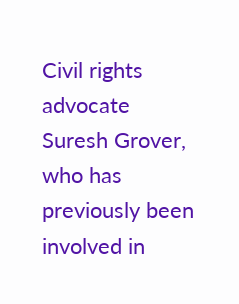Civil rights advocate Suresh Grover, who has previously been involved in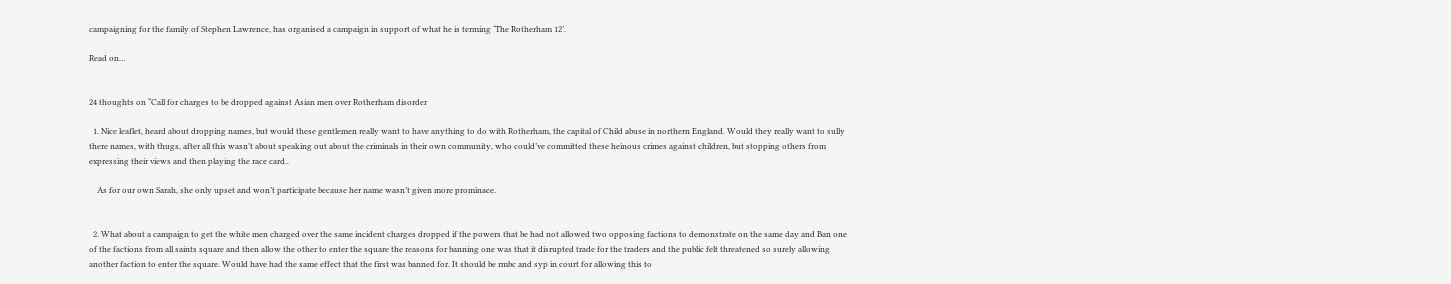campaigning for the family of Stephen Lawrence, has organised a campaign in support of what he is terming ‘The Rotherham 12’.

Read on…


24 thoughts on “Call for charges to be dropped against Asian men over Rotherham disorder

  1. Nice leaflet, heard about dropping names, but would these gentlemen really want to have anything to do with Rotherham, the capital of Child abuse in northern England. Would they really want to sully there names, with thugs, after all this wasn’t about speaking out about the criminals in their own community, who could’ve committed these heinous crimes against children, but stopping others from expressing their views and then playing the race card..

    As for our own Sarah, she only upset and won’t participate because her name wasn’t given more prominace.


  2. What about a campaign to get the white men charged over the same incident charges dropped if the powers that be had not allowed two opposing factions to demonstrate on the same day and Ban one of the factions from all saints square and then allow the other to enter the square the reasons for banning one was that it disrupted trade for the traders and the public felt threatened so surely allowing another faction to enter the square. Would have had the same effect that the first was banned for. It should be rmbc and syp in court for allowing this to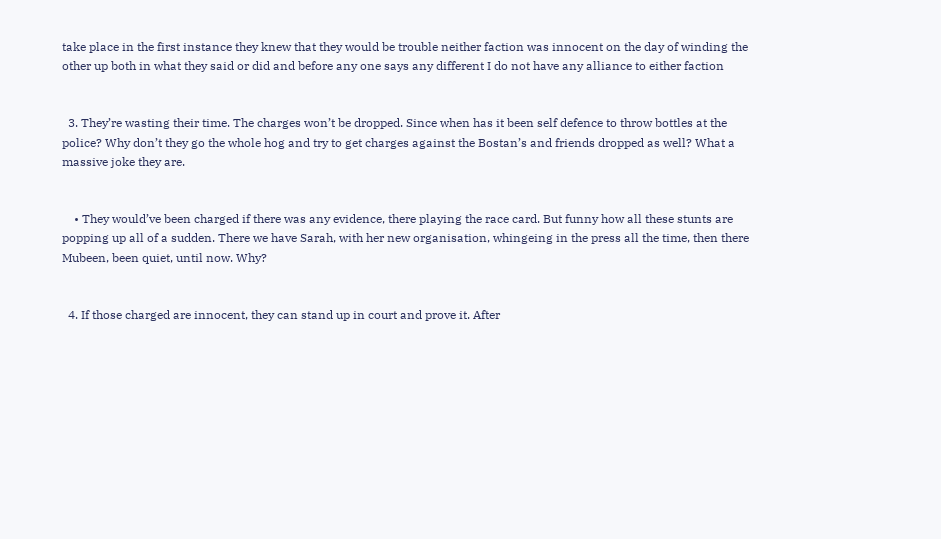take place in the first instance they knew that they would be trouble neither faction was innocent on the day of winding the other up both in what they said or did and before any one says any different I do not have any alliance to either faction


  3. They’re wasting their time. The charges won’t be dropped. Since when has it been self defence to throw bottles at the police? Why don’t they go the whole hog and try to get charges against the Bostan’s and friends dropped as well? What a massive joke they are.


    • They would’ve been charged if there was any evidence, there playing the race card. But funny how all these stunts are popping up all of a sudden. There we have Sarah, with her new organisation, whingeing in the press all the time, then there Mubeen, been quiet, until now. Why?


  4. If those charged are innocent, they can stand up in court and prove it. After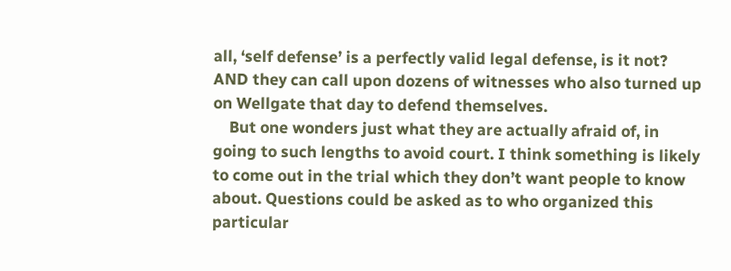all, ‘self defense’ is a perfectly valid legal defense, is it not? AND they can call upon dozens of witnesses who also turned up on Wellgate that day to defend themselves.
    But one wonders just what they are actually afraid of, in going to such lengths to avoid court. I think something is likely to come out in the trial which they don’t want people to know about. Questions could be asked as to who organized this particular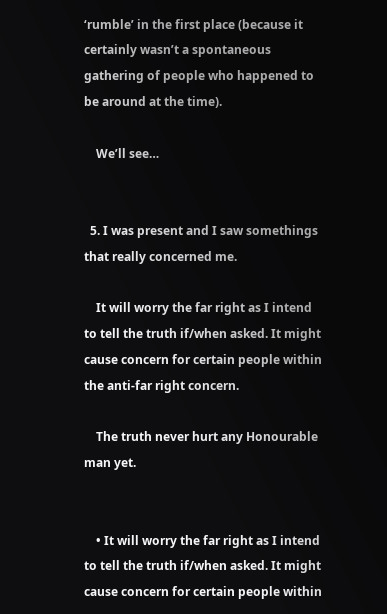‘rumble’ in the first place (because it certainly wasn’t a spontaneous gathering of people who happened to be around at the time).

    We’ll see…


  5. I was present and I saw somethings that really concerned me.

    It will worry the far right as I intend to tell the truth if/when asked. It might cause concern for certain people within the anti-far right concern.

    The truth never hurt any Honourable man yet.


    • It will worry the far right as I intend to tell the truth if/when asked. It might cause concern for certain people within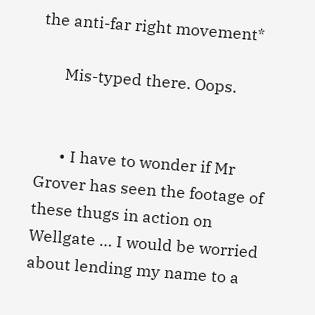the anti-far right movement*

      Mis-typed there. Oops.


      • I have to wonder if Mr Grover has seen the footage of these thugs in action on Wellgate … I would be worried about lending my name to a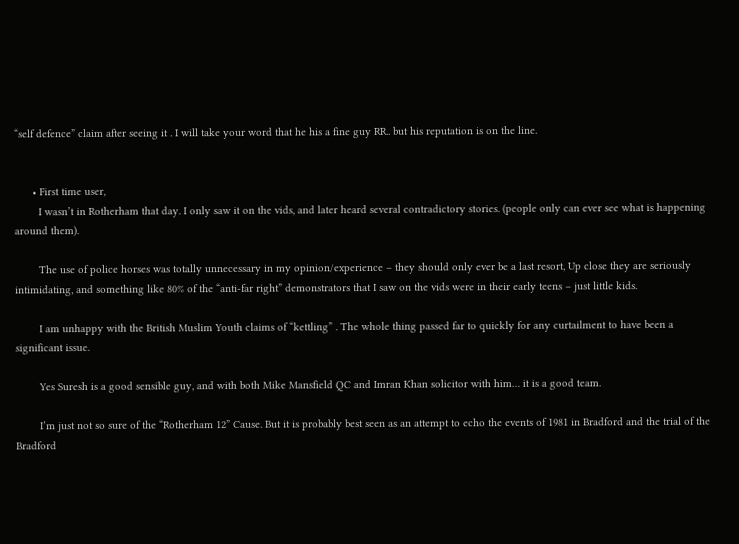“self defence” claim after seeing it . I will take your word that he his a fine guy RR.. but his reputation is on the line.


      • First time user,
        I wasn’t in Rotherham that day. I only saw it on the vids, and later heard several contradictory stories. (people only can ever see what is happening around them).

        The use of police horses was totally unnecessary in my opinion/experience – they should only ever be a last resort, Up close they are seriously intimidating, and something like 80% of the “anti-far right” demonstrators that I saw on the vids were in their early teens – just little kids.

        I am unhappy with the British Muslim Youth claims of “kettling” . The whole thing passed far to quickly for any curtailment to have been a significant issue.

        Yes Suresh is a good sensible guy, and with both Mike Mansfield QC and Imran Khan solicitor with him… it is a good team.

        I’m just not so sure of the “Rotherham 12” Cause. But it is probably best seen as an attempt to echo the events of 1981 in Bradford and the trial of the Bradford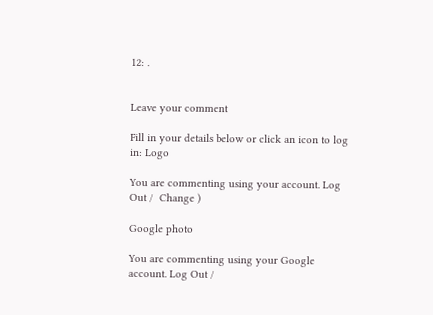12: .


Leave your comment

Fill in your details below or click an icon to log in: Logo

You are commenting using your account. Log Out /  Change )

Google photo

You are commenting using your Google account. Log Out /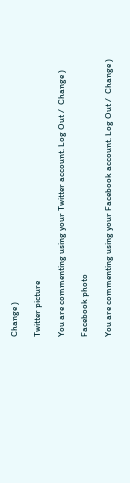Change )

Twitter picture

You are commenting using your Twitter account. Log Out /  Change )

Facebook photo

You are commenting using your Facebook account. Log Out /  Change )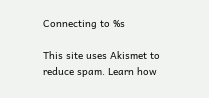Connecting to %s

This site uses Akismet to reduce spam. Learn how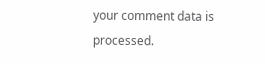your comment data is processed.